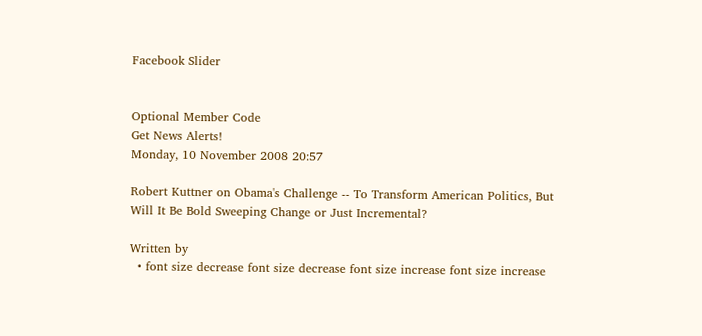Facebook Slider


Optional Member Code
Get News Alerts!
Monday, 10 November 2008 20:57

Robert Kuttner on Obama's Challenge -- To Transform American Politics, But Will It Be Bold Sweeping Change or Just Incremental?

Written by
  • font size decrease font size decrease font size increase font size increase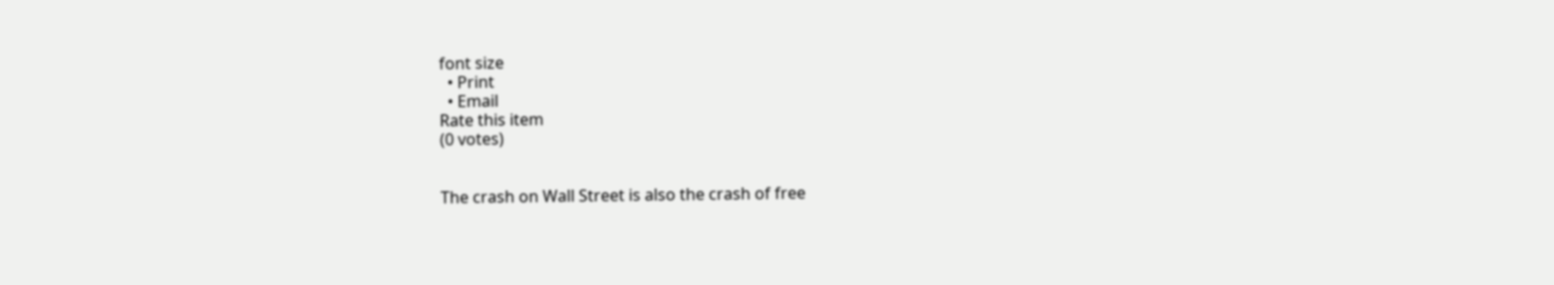font size
  • Print
  • Email
Rate this item
(0 votes)


The crash on Wall Street is also the crash of free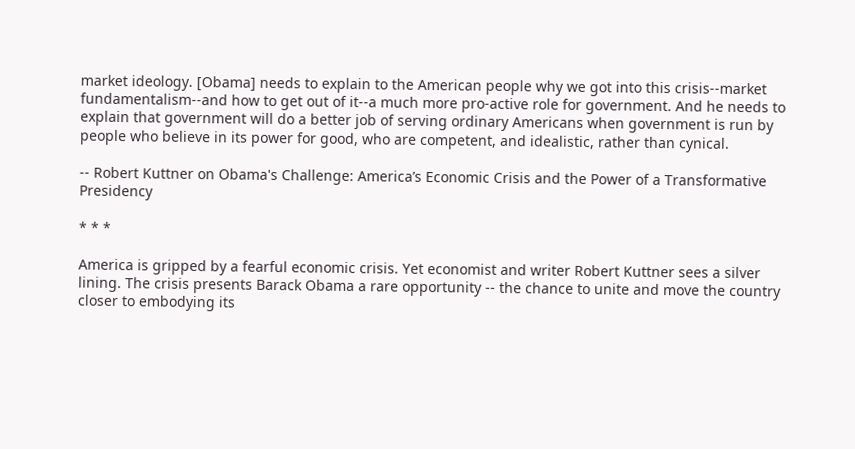market ideology. [Obama] needs to explain to the American people why we got into this crisis--market fundamentalism--and how to get out of it--a much more pro-active role for government. And he needs to explain that government will do a better job of serving ordinary Americans when government is run by people who believe in its power for good, who are competent, and idealistic, rather than cynical.

-- Robert Kuttner on Obama's Challenge: America’s Economic Crisis and the Power of a Transformative Presidency

* * *

America is gripped by a fearful economic crisis. Yet economist and writer Robert Kuttner sees a silver lining. The crisis presents Barack Obama a rare opportunity -- the chance to unite and move the country closer to embodying its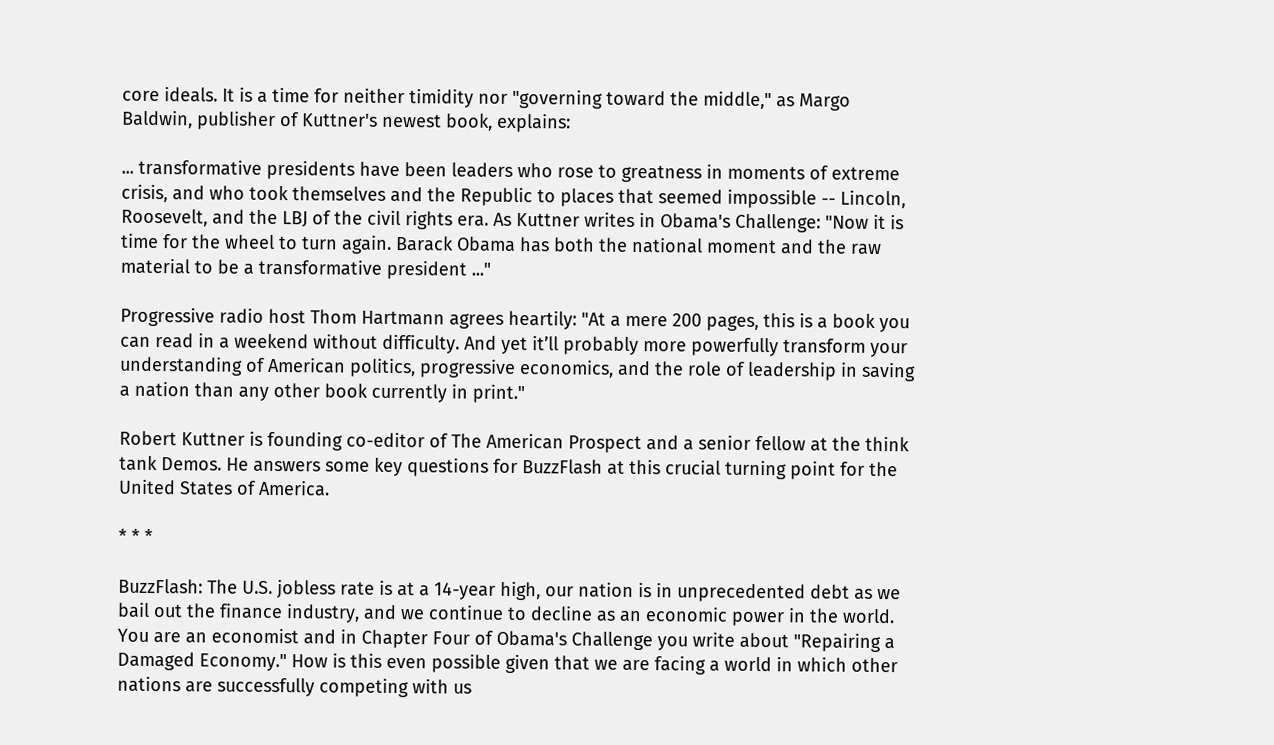core ideals. It is a time for neither timidity nor "governing toward the middle," as Margo Baldwin, publisher of Kuttner's newest book, explains:

... transformative presidents have been leaders who rose to greatness in moments of extreme crisis, and who took themselves and the Republic to places that seemed impossible -- Lincoln, Roosevelt, and the LBJ of the civil rights era. As Kuttner writes in Obama's Challenge: "Now it is time for the wheel to turn again. Barack Obama has both the national moment and the raw material to be a transformative president ..."

Progressive radio host Thom Hartmann agrees heartily: "At a mere 200 pages, this is a book you can read in a weekend without difficulty. And yet it’ll probably more powerfully transform your understanding of American politics, progressive economics, and the role of leadership in saving a nation than any other book currently in print."

Robert Kuttner is founding co-editor of The American Prospect and a senior fellow at the think tank Demos. He answers some key questions for BuzzFlash at this crucial turning point for the United States of America.

* * *

BuzzFlash: The U.S. jobless rate is at a 14-year high, our nation is in unprecedented debt as we bail out the finance industry, and we continue to decline as an economic power in the world. You are an economist and in Chapter Four of Obama's Challenge you write about "Repairing a Damaged Economy." How is this even possible given that we are facing a world in which other nations are successfully competing with us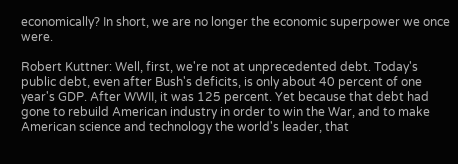economically? In short, we are no longer the economic superpower we once were.

Robert Kuttner: Well, first, we're not at unprecedented debt. Today's public debt, even after Bush's deficits, is only about 40 percent of one year's GDP. After WWII, it was 125 percent. Yet because that debt had gone to rebuild American industry in order to win the War, and to make American science and technology the world's leader, that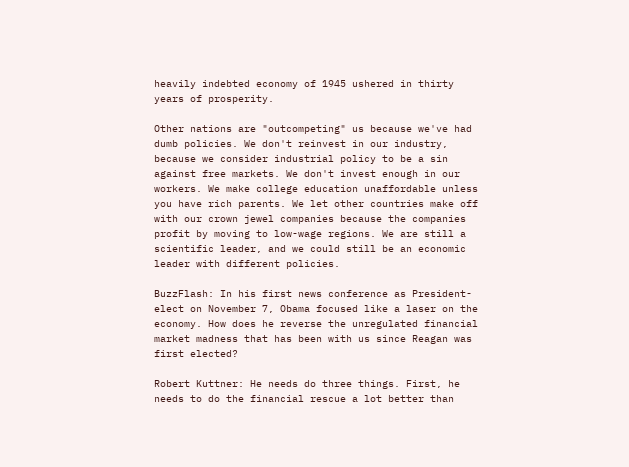heavily indebted economy of 1945 ushered in thirty years of prosperity.

Other nations are "outcompeting" us because we've had dumb policies. We don't reinvest in our industry, because we consider industrial policy to be a sin against free markets. We don't invest enough in our workers. We make college education unaffordable unless you have rich parents. We let other countries make off with our crown jewel companies because the companies profit by moving to low-wage regions. We are still a scientific leader, and we could still be an economic leader with different policies.

BuzzFlash: In his first news conference as President-elect on November 7, Obama focused like a laser on the economy. How does he reverse the unregulated financial market madness that has been with us since Reagan was first elected?

Robert Kuttner: He needs do three things. First, he needs to do the financial rescue a lot better than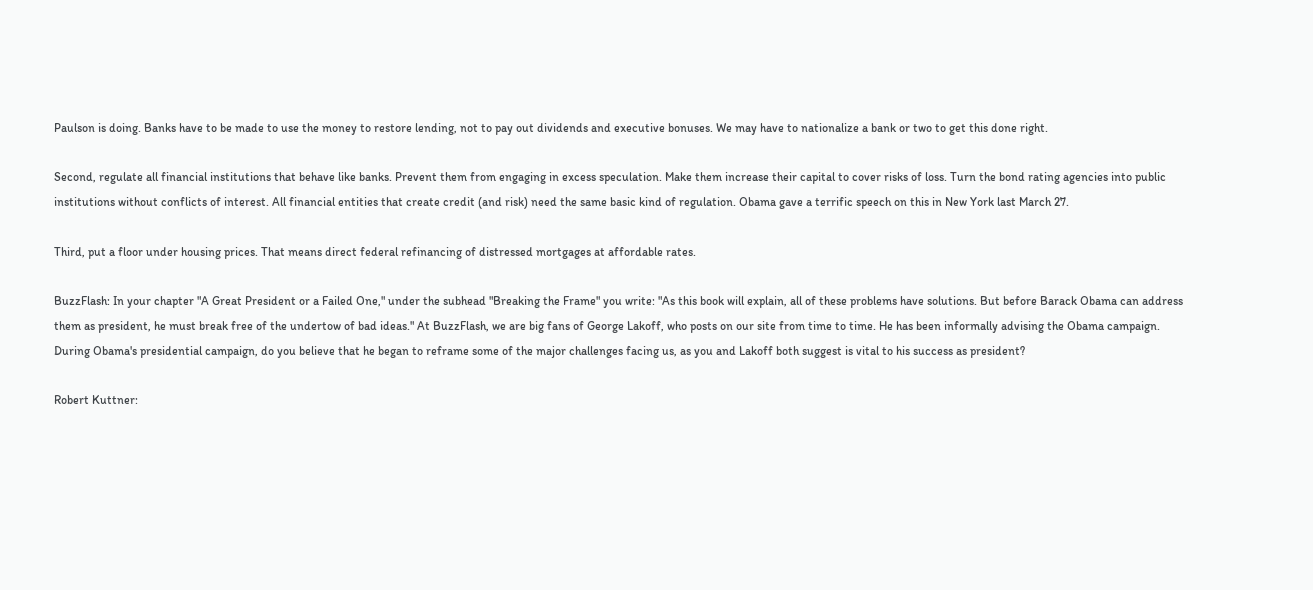Paulson is doing. Banks have to be made to use the money to restore lending, not to pay out dividends and executive bonuses. We may have to nationalize a bank or two to get this done right.

Second, regulate all financial institutions that behave like banks. Prevent them from engaging in excess speculation. Make them increase their capital to cover risks of loss. Turn the bond rating agencies into public institutions without conflicts of interest. All financial entities that create credit (and risk) need the same basic kind of regulation. Obama gave a terrific speech on this in New York last March 27.

Third, put a floor under housing prices. That means direct federal refinancing of distressed mortgages at affordable rates.

BuzzFlash: In your chapter "A Great President or a Failed One," under the subhead "Breaking the Frame" you write: "As this book will explain, all of these problems have solutions. But before Barack Obama can address them as president, he must break free of the undertow of bad ideas." At BuzzFlash, we are big fans of George Lakoff, who posts on our site from time to time. He has been informally advising the Obama campaign. During Obama's presidential campaign, do you believe that he began to reframe some of the major challenges facing us, as you and Lakoff both suggest is vital to his success as president?

Robert Kuttner: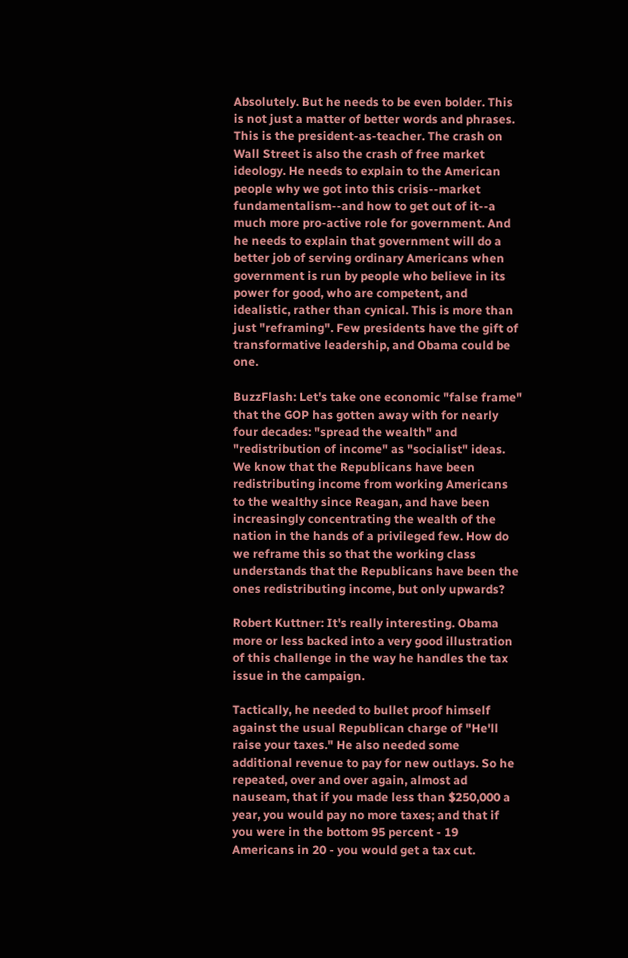Absolutely. But he needs to be even bolder. This is not just a matter of better words and phrases. This is the president-as-teacher. The crash on Wall Street is also the crash of free market ideology. He needs to explain to the American people why we got into this crisis--market fundamentalism--and how to get out of it--a much more pro-active role for government. And he needs to explain that government will do a better job of serving ordinary Americans when government is run by people who believe in its power for good, who are competent, and idealistic, rather than cynical. This is more than just "reframing". Few presidents have the gift of transformative leadership, and Obama could be one.

BuzzFlash: Let's take one economic "false frame" that the GOP has gotten away with for nearly four decades: "spread the wealth" and "redistribution of income" as "socialist" ideas. We know that the Republicans have been redistributing income from working Americans to the wealthy since Reagan, and have been increasingly concentrating the wealth of the nation in the hands of a privileged few. How do we reframe this so that the working class understands that the Republicans have been the ones redistributing income, but only upwards?

Robert Kuttner: It's really interesting. Obama more or less backed into a very good illustration of this challenge in the way he handles the tax issue in the campaign.

Tactically, he needed to bullet proof himself against the usual Republican charge of "He'll raise your taxes." He also needed some additional revenue to pay for new outlays. So he repeated, over and over again, almost ad nauseam, that if you made less than $250,000 a year, you would pay no more taxes; and that if you were in the bottom 95 percent - 19 Americans in 20 - you would get a tax cut.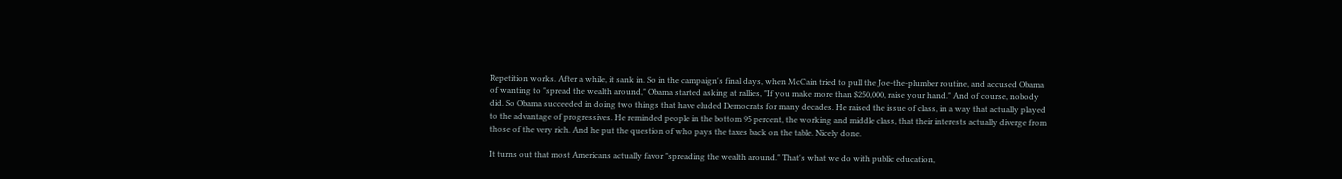Repetition works. After a while, it sank in. So in the campaign's final days, when McCain tried to pull the Joe-the-plumber routine, and accused Obama of wanting to "spread the wealth around," Obama started asking at rallies, "If you make more than $250,000, raise your hand." And of course, nobody did. So Obama succeeded in doing two things that have eluded Democrats for many decades. He raised the issue of class, in a way that actually played to the advantage of progressives. He reminded people in the bottom 95 percent, the working and middle class, that their interests actually diverge from those of the very rich. And he put the question of who pays the taxes back on the table. Nicely done.

It turns out that most Americans actually favor "spreading the wealth around." That's what we do with public education,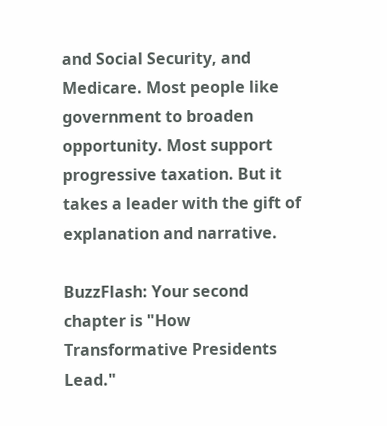and Social Security, and Medicare. Most people like government to broaden opportunity. Most support progressive taxation. But it takes a leader with the gift of explanation and narrative.

BuzzFlash: Your second chapter is "How Transformative Presidents Lead."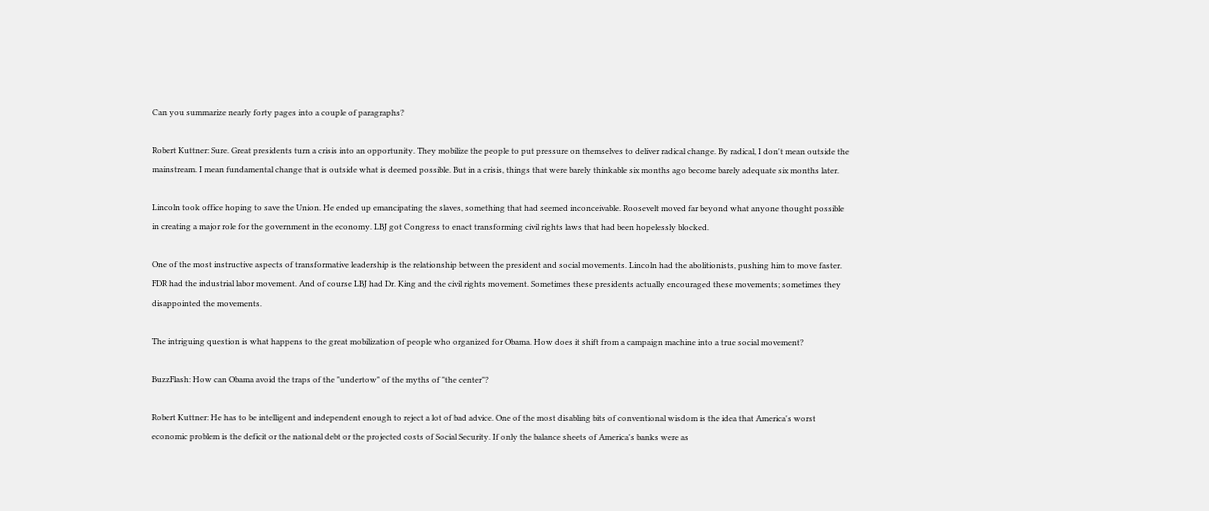Can you summarize nearly forty pages into a couple of paragraphs?

Robert Kuttner: Sure. Great presidents turn a crisis into an opportunity. They mobilize the people to put pressure on themselves to deliver radical change. By radical, I don't mean outside the mainstream. I mean fundamental change that is outside what is deemed possible. But in a crisis, things that were barely thinkable six months ago become barely adequate six months later.

Lincoln took office hoping to save the Union. He ended up emancipating the slaves, something that had seemed inconceivable. Roosevelt moved far beyond what anyone thought possible in creating a major role for the government in the economy. LBJ got Congress to enact transforming civil rights laws that had been hopelessly blocked.

One of the most instructive aspects of transformative leadership is the relationship between the president and social movements. Lincoln had the abolitionists, pushing him to move faster. FDR had the industrial labor movement. And of course LBJ had Dr. King and the civil rights movement. Sometimes these presidents actually encouraged these movements; sometimes they disappointed the movements.

The intriguing question is what happens to the great mobilization of people who organized for Obama. How does it shift from a campaign machine into a true social movement?

BuzzFlash: How can Obama avoid the traps of the "undertow" of the myths of "the center"?

Robert Kuttner: He has to be intelligent and independent enough to reject a lot of bad advice. One of the most disabling bits of conventional wisdom is the idea that America's worst economic problem is the deficit or the national debt or the projected costs of Social Security. If only the balance sheets of America's banks were as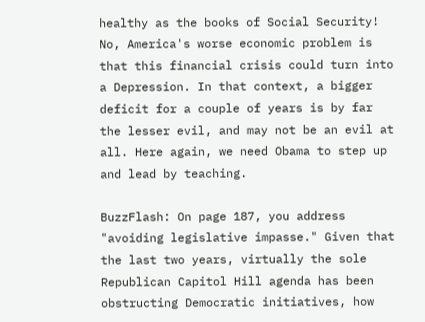healthy as the books of Social Security! No, America's worse economic problem is that this financial crisis could turn into a Depression. In that context, a bigger deficit for a couple of years is by far the lesser evil, and may not be an evil at all. Here again, we need Obama to step up and lead by teaching.

BuzzFlash: On page 187, you address "avoiding legislative impasse." Given that the last two years, virtually the sole Republican Capitol Hill agenda has been obstructing Democratic initiatives, how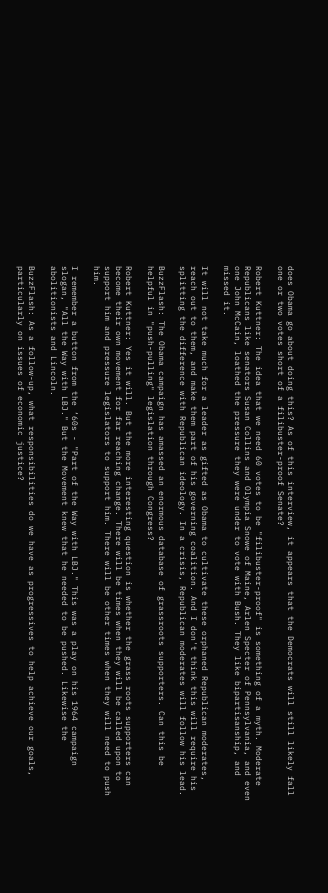does Obama go about doing this? As of this interview, it appears that the Democrats will still likely fall one or two votes short of a filibuster-proof Senate?

Robert Kuttner: The idea that we need 60 votes to be "filibuster-proof" is something of a myth. Moderate Republicans like senators Susan Collins and Olympia Snowe of Maine, Arlen Specter of Pennsylvania, and even one John McCain, loathed the pressure they were under to vote with Bush. They like bipartisanship, and missed it.

It will not take much for a leader as gifted as Obama to cultivate these orphaned Republican moderates, reach out to them, and make them part of his governing coalition. And I don't think this will require his splitting the difference with Republican ideology. In a crisis, Republican moderates will follow his lead.

BuzzFlash: The Obama campaign has amassed an enormous database of grassroots supporters. Can this be helpful in "push-pulling" legislation through Congress?

Robert Kuttner: Yes it will. But the more interesting question is whether the grass roots supporters can become their own movement for far reaching change. There will be times when they will be called upon to support him and pressure legislators to support him. There will be other times when they will need to push him.

I remember a button from the ‘60s - "Part of the Way with LBJ." This was a play on his 1964 campaign slogan, "All the Way with LBJ." But the Movement knew that he needed to be pushed. Likewise the abolitionists and Lincoln.

BuzzFlash: As a follow-up, what responsibilities do we have as progressives to help achieve our goals, particularly on issues of economic justice?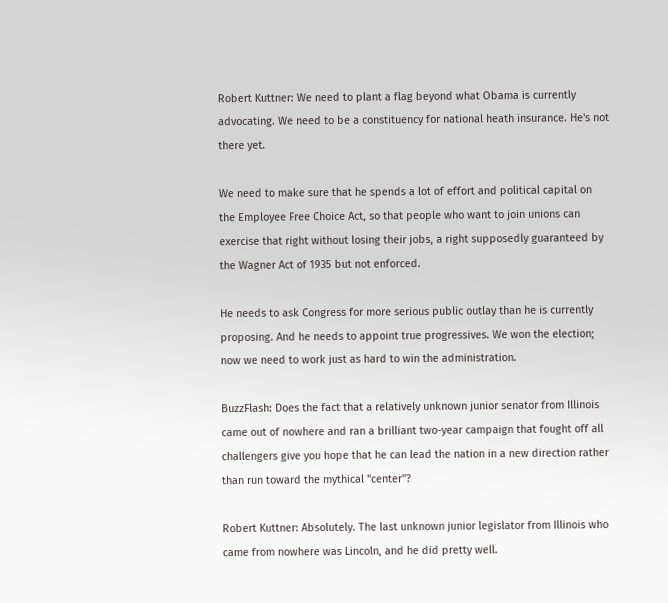Robert Kuttner: We need to plant a flag beyond what Obama is currently advocating. We need to be a constituency for national heath insurance. He's not there yet.

We need to make sure that he spends a lot of effort and political capital on the Employee Free Choice Act, so that people who want to join unions can exercise that right without losing their jobs, a right supposedly guaranteed by the Wagner Act of 1935 but not enforced.

He needs to ask Congress for more serious public outlay than he is currently proposing. And he needs to appoint true progressives. We won the election; now we need to work just as hard to win the administration.

BuzzFlash: Does the fact that a relatively unknown junior senator from Illinois came out of nowhere and ran a brilliant two-year campaign that fought off all challengers give you hope that he can lead the nation in a new direction rather than run toward the mythical "center"?

Robert Kuttner: Absolutely. The last unknown junior legislator from Illinois who came from nowhere was Lincoln, and he did pretty well.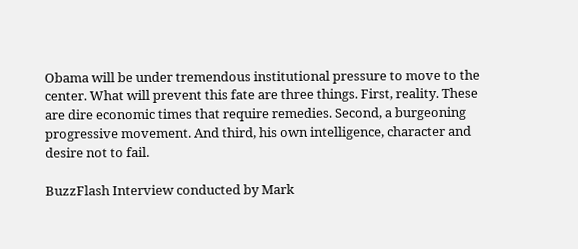Obama will be under tremendous institutional pressure to move to the center. What will prevent this fate are three things. First, reality. These are dire economic times that require remedies. Second, a burgeoning progressive movement. And third, his own intelligence, character and desire not to fail.

BuzzFlash Interview conducted by Mark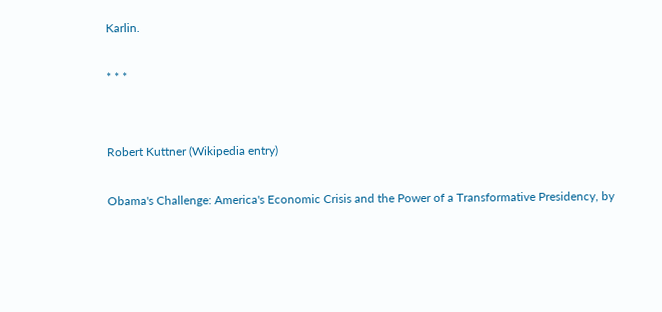Karlin.

* * *


Robert Kuttner (Wikipedia entry)

Obama's Challenge: America's Economic Crisis and the Power of a Transformative Presidency, by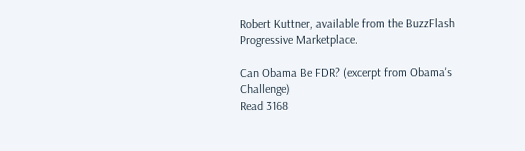Robert Kuttner, available from the BuzzFlash Progressive Marketplace.

Can Obama Be FDR? (excerpt from Obama's Challenge)
Read 3168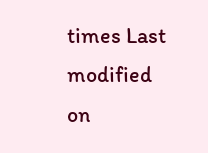times Last modified on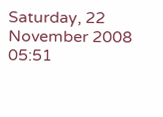Saturday, 22 November 2008 05:51